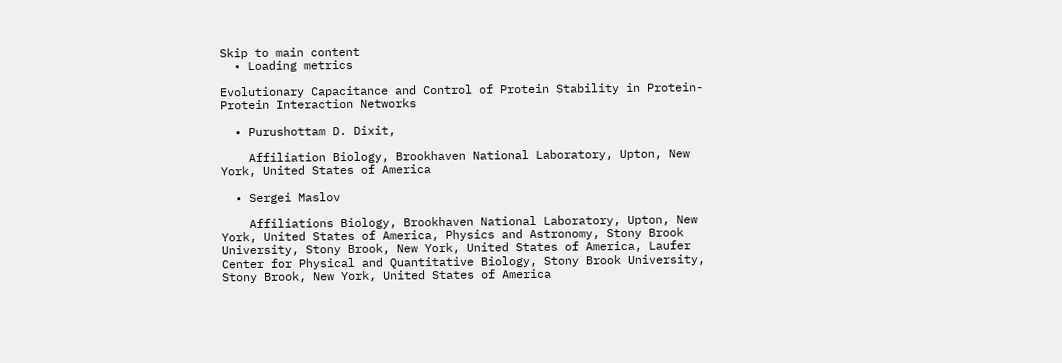Skip to main content
  • Loading metrics

Evolutionary Capacitance and Control of Protein Stability in Protein-Protein Interaction Networks

  • Purushottam D. Dixit,

    Affiliation Biology, Brookhaven National Laboratory, Upton, New York, United States of America

  • Sergei Maslov

    Affiliations Biology, Brookhaven National Laboratory, Upton, New York, United States of America, Physics and Astronomy, Stony Brook University, Stony Brook, New York, United States of America, Laufer Center for Physical and Quantitative Biology, Stony Brook University, Stony Brook, New York, United States of America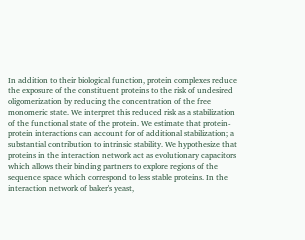In addition to their biological function, protein complexes reduce the exposure of the constituent proteins to the risk of undesired oligomerization by reducing the concentration of the free monomeric state. We interpret this reduced risk as a stabilization of the functional state of the protein. We estimate that protein-protein interactions can account for of additional stabilization; a substantial contribution to intrinsic stability. We hypothesize that proteins in the interaction network act as evolutionary capacitors which allows their binding partners to explore regions of the sequence space which correspond to less stable proteins. In the interaction network of baker's yeast,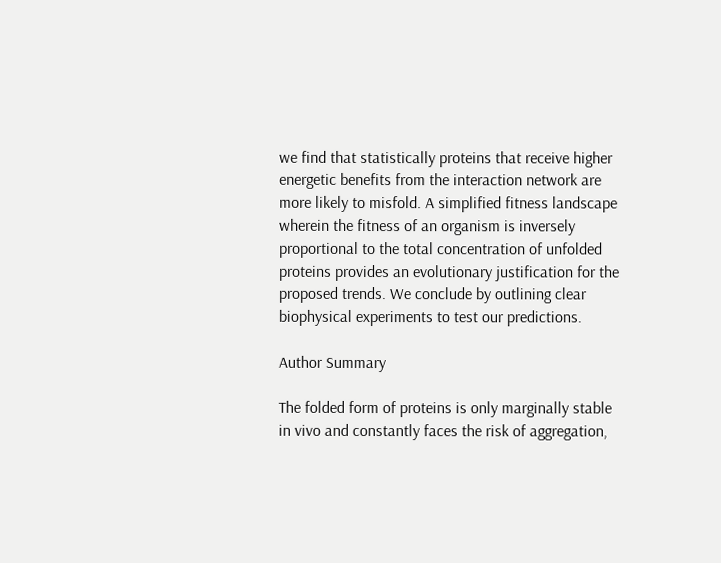we find that statistically proteins that receive higher energetic benefits from the interaction network are more likely to misfold. A simplified fitness landscape wherein the fitness of an organism is inversely proportional to the total concentration of unfolded proteins provides an evolutionary justification for the proposed trends. We conclude by outlining clear biophysical experiments to test our predictions.

Author Summary

The folded form of proteins is only marginally stable in vivo and constantly faces the risk of aggregation,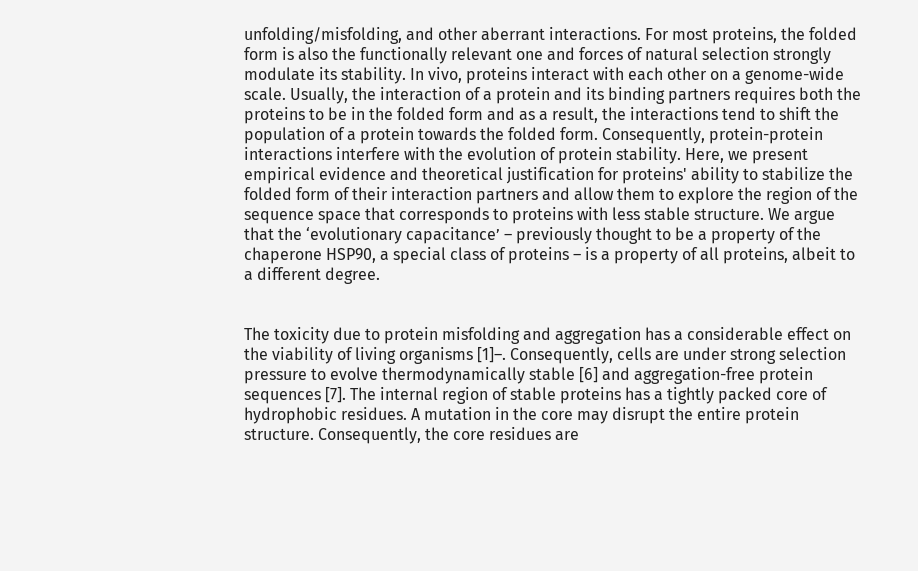unfolding/misfolding, and other aberrant interactions. For most proteins, the folded form is also the functionally relevant one and forces of natural selection strongly modulate its stability. In vivo, proteins interact with each other on a genome-wide scale. Usually, the interaction of a protein and its binding partners requires both the proteins to be in the folded form and as a result, the interactions tend to shift the population of a protein towards the folded form. Consequently, protein-protein interactions interfere with the evolution of protein stability. Here, we present empirical evidence and theoretical justification for proteins' ability to stabilize the folded form of their interaction partners and allow them to explore the region of the sequence space that corresponds to proteins with less stable structure. We argue that the ‘evolutionary capacitance’ – previously thought to be a property of the chaperone HSP90, a special class of proteins – is a property of all proteins, albeit to a different degree.


The toxicity due to protein misfolding and aggregation has a considerable effect on the viability of living organisms [1]–. Consequently, cells are under strong selection pressure to evolve thermodynamically stable [6] and aggregation-free protein sequences [7]. The internal region of stable proteins has a tightly packed core of hydrophobic residues. A mutation in the core may disrupt the entire protein structure. Consequently, the core residues are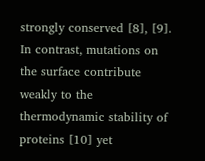strongly conserved [8], [9]. In contrast, mutations on the surface contribute weakly to the thermodynamic stability of proteins [10] yet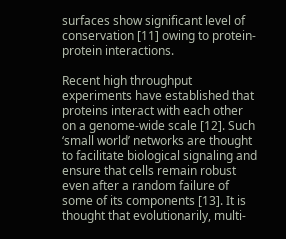surfaces show significant level of conservation [11] owing to protein-protein interactions.

Recent high throughput experiments have established that proteins interact with each other on a genome-wide scale [12]. Such ‘small world’ networks are thought to facilitate biological signaling and ensure that cells remain robust even after a random failure of some of its components [13]. It is thought that evolutionarily, multi-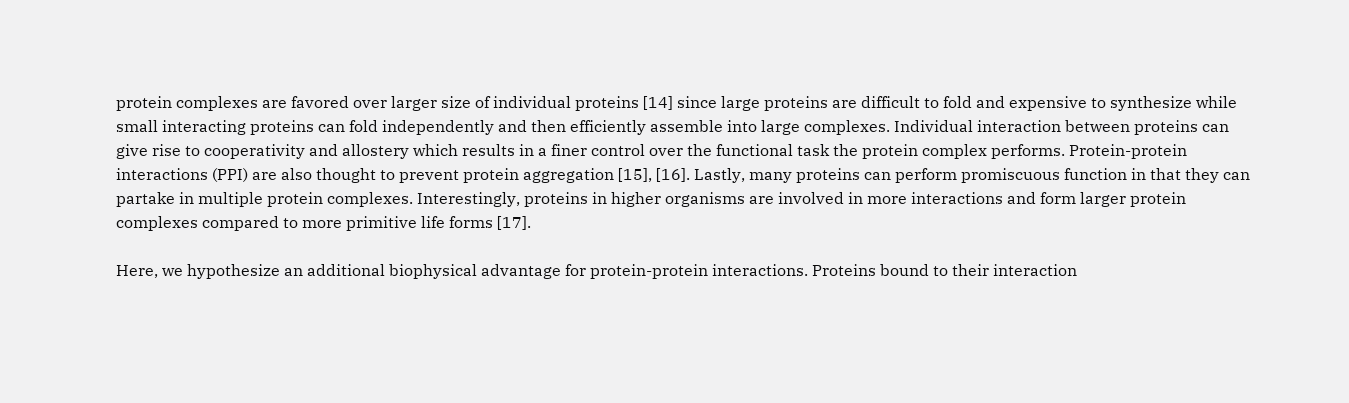protein complexes are favored over larger size of individual proteins [14] since large proteins are difficult to fold and expensive to synthesize while small interacting proteins can fold independently and then efficiently assemble into large complexes. Individual interaction between proteins can give rise to cooperativity and allostery which results in a finer control over the functional task the protein complex performs. Protein-protein interactions (PPI) are also thought to prevent protein aggregation [15], [16]. Lastly, many proteins can perform promiscuous function in that they can partake in multiple protein complexes. Interestingly, proteins in higher organisms are involved in more interactions and form larger protein complexes compared to more primitive life forms [17].

Here, we hypothesize an additional biophysical advantage for protein-protein interactions. Proteins bound to their interaction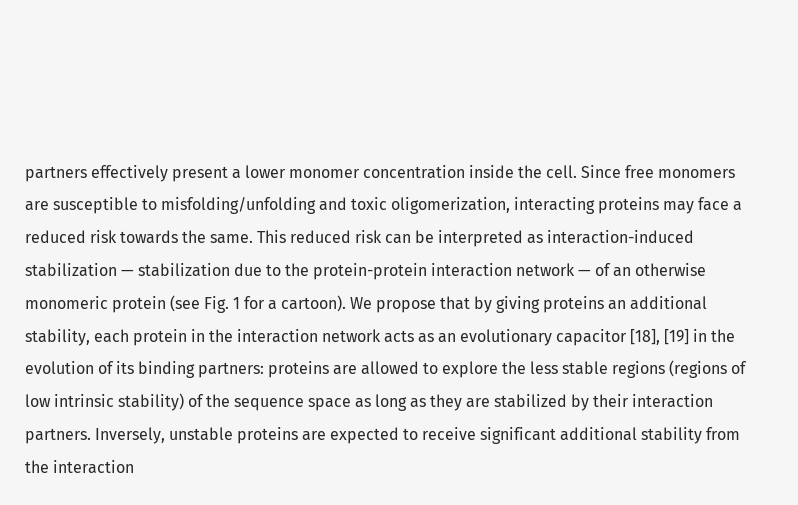partners effectively present a lower monomer concentration inside the cell. Since free monomers are susceptible to misfolding/unfolding and toxic oligomerization, interacting proteins may face a reduced risk towards the same. This reduced risk can be interpreted as interaction-induced stabilization — stabilization due to the protein-protein interaction network — of an otherwise monomeric protein (see Fig. 1 for a cartoon). We propose that by giving proteins an additional stability, each protein in the interaction network acts as an evolutionary capacitor [18], [19] in the evolution of its binding partners: proteins are allowed to explore the less stable regions (regions of low intrinsic stability) of the sequence space as long as they are stabilized by their interaction partners. Inversely, unstable proteins are expected to receive significant additional stability from the interaction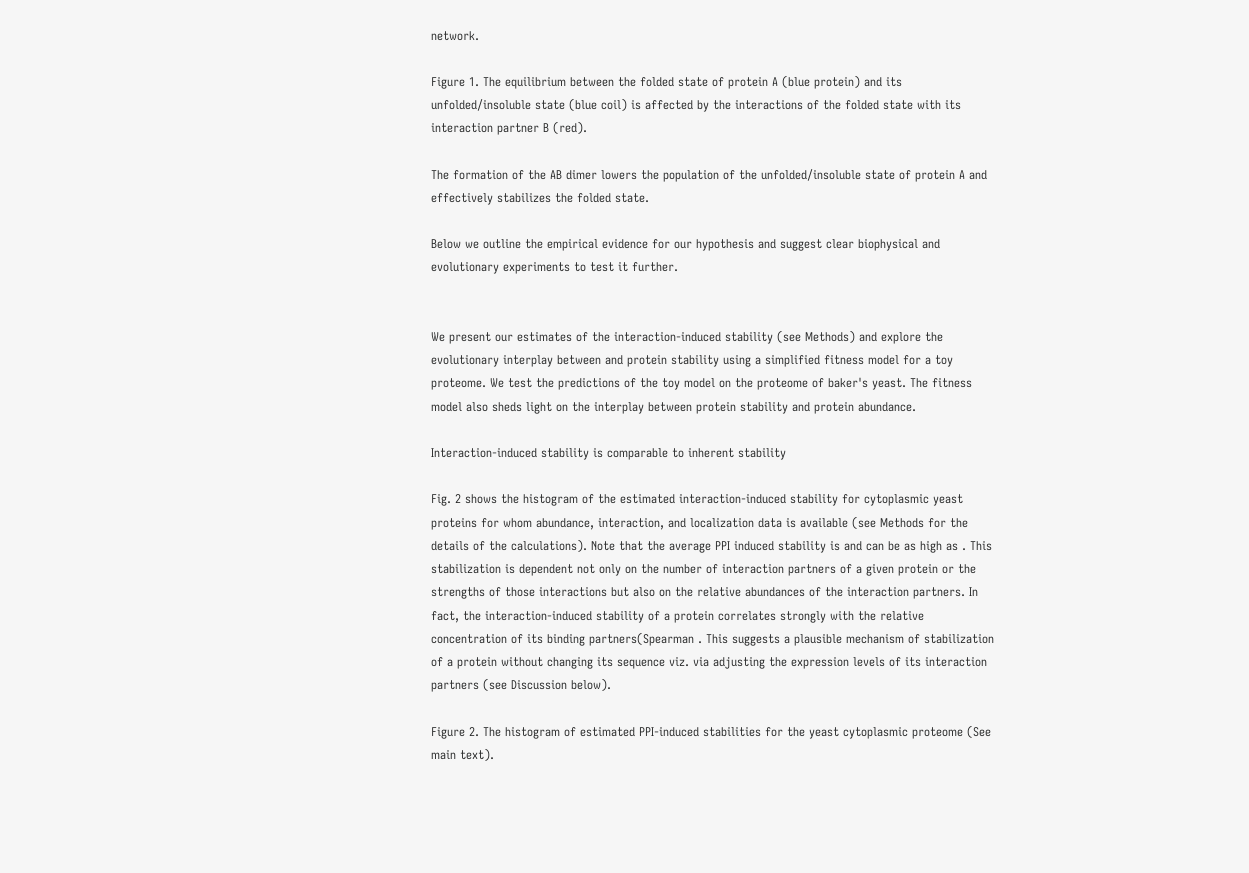network.

Figure 1. The equilibrium between the folded state of protein A (blue protein) and its unfolded/insoluble state (blue coil) is affected by the interactions of the folded state with its interaction partner B (red).

The formation of the AB dimer lowers the population of the unfolded/insoluble state of protein A and effectively stabilizes the folded state.

Below we outline the empirical evidence for our hypothesis and suggest clear biophysical and evolutionary experiments to test it further.


We present our estimates of the interaction-induced stability (see Methods) and explore the evolutionary interplay between and protein stability using a simplified fitness model for a toy proteome. We test the predictions of the toy model on the proteome of baker's yeast. The fitness model also sheds light on the interplay between protein stability and protein abundance.

Interaction-induced stability is comparable to inherent stability

Fig. 2 shows the histogram of the estimated interaction-induced stability for cytoplasmic yeast proteins for whom abundance, interaction, and localization data is available (see Methods for the details of the calculations). Note that the average PPI induced stability is and can be as high as . This stabilization is dependent not only on the number of interaction partners of a given protein or the strengths of those interactions but also on the relative abundances of the interaction partners. In fact, the interaction-induced stability of a protein correlates strongly with the relative concentration of its binding partners(Spearman . This suggests a plausible mechanism of stabilization of a protein without changing its sequence viz. via adjusting the expression levels of its interaction partners (see Discussion below).

Figure 2. The histogram of estimated PPI-induced stabilities for the yeast cytoplasmic proteome (See main text).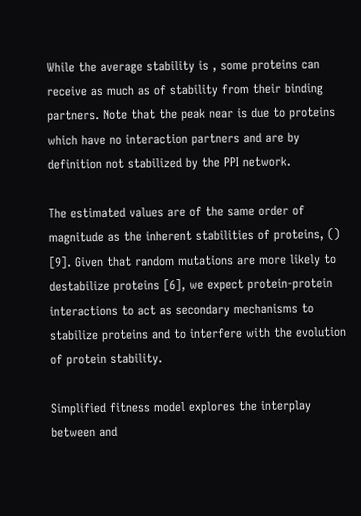While the average stability is , some proteins can receive as much as of stability from their binding partners. Note that the peak near is due to proteins which have no interaction partners and are by definition not stabilized by the PPI network.

The estimated values are of the same order of magnitude as the inherent stabilities of proteins, () [9]. Given that random mutations are more likely to destabilize proteins [6], we expect protein-protein interactions to act as secondary mechanisms to stabilize proteins and to interfere with the evolution of protein stability.

Simplified fitness model explores the interplay between and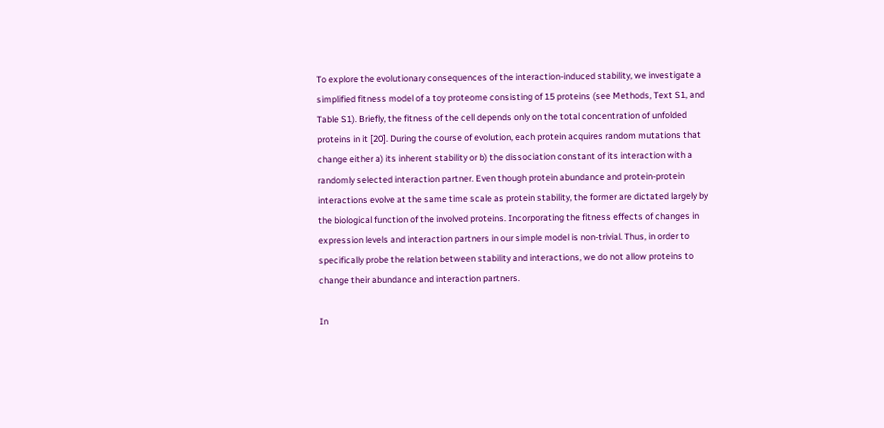To explore the evolutionary consequences of the interaction-induced stability, we investigate a simplified fitness model of a toy proteome consisting of 15 proteins (see Methods, Text S1, and Table S1). Briefly, the fitness of the cell depends only on the total concentration of unfolded proteins in it [20]. During the course of evolution, each protein acquires random mutations that change either a) its inherent stability or b) the dissociation constant of its interaction with a randomly selected interaction partner. Even though protein abundance and protein-protein interactions evolve at the same time scale as protein stability, the former are dictated largely by the biological function of the involved proteins. Incorporating the fitness effects of changes in expression levels and interaction partners in our simple model is non-trivial. Thus, in order to specifically probe the relation between stability and interactions, we do not allow proteins to change their abundance and interaction partners.

In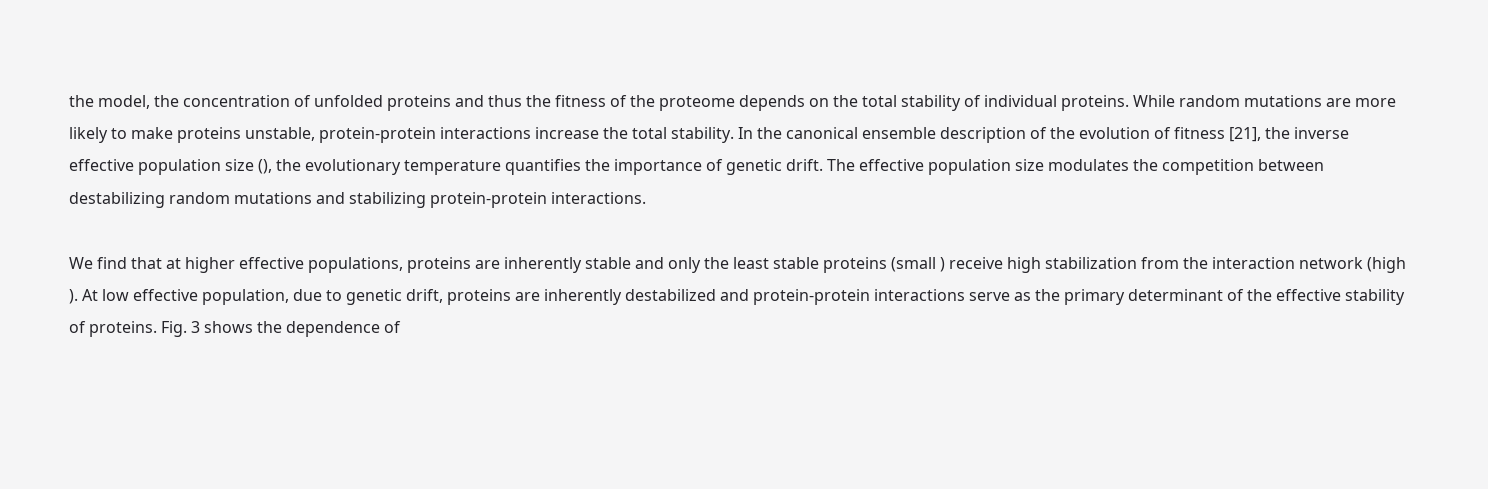the model, the concentration of unfolded proteins and thus the fitness of the proteome depends on the total stability of individual proteins. While random mutations are more likely to make proteins unstable, protein-protein interactions increase the total stability. In the canonical ensemble description of the evolution of fitness [21], the inverse effective population size (), the evolutionary temperature quantifies the importance of genetic drift. The effective population size modulates the competition between destabilizing random mutations and stabilizing protein-protein interactions.

We find that at higher effective populations, proteins are inherently stable and only the least stable proteins (small ) receive high stabilization from the interaction network (high ). At low effective population, due to genetic drift, proteins are inherently destabilized and protein-protein interactions serve as the primary determinant of the effective stability of proteins. Fig. 3 shows the dependence of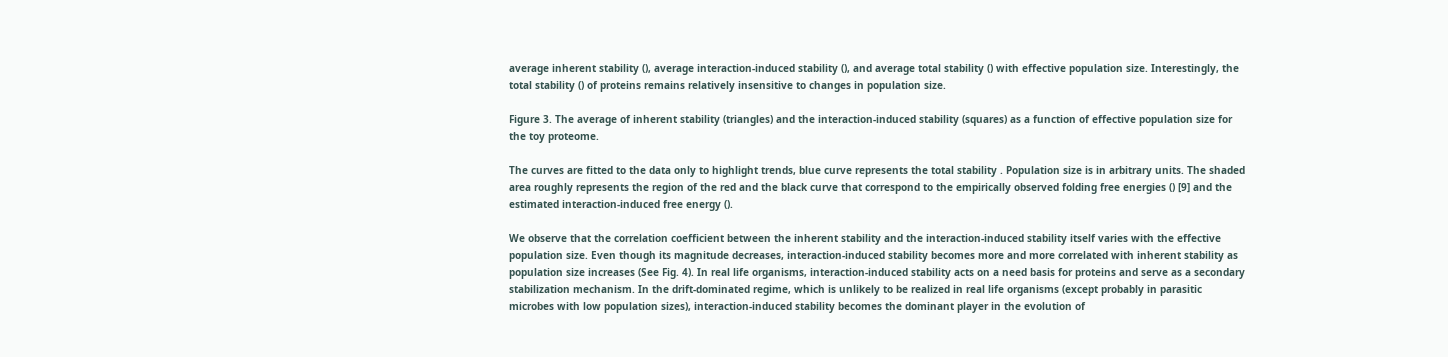average inherent stability (), average interaction-induced stability (), and average total stability () with effective population size. Interestingly, the total stability () of proteins remains relatively insensitive to changes in population size.

Figure 3. The average of inherent stability (triangles) and the interaction-induced stability (squares) as a function of effective population size for the toy proteome.

The curves are fitted to the data only to highlight trends, blue curve represents the total stability . Population size is in arbitrary units. The shaded area roughly represents the region of the red and the black curve that correspond to the empirically observed folding free energies () [9] and the estimated interaction-induced free energy ().

We observe that the correlation coefficient between the inherent stability and the interaction-induced stability itself varies with the effective population size. Even though its magnitude decreases, interaction-induced stability becomes more and more correlated with inherent stability as population size increases (See Fig. 4). In real life organisms, interaction-induced stability acts on a need basis for proteins and serve as a secondary stabilization mechanism. In the drift-dominated regime, which is unlikely to be realized in real life organisms (except probably in parasitic microbes with low population sizes), interaction-induced stability becomes the dominant player in the evolution of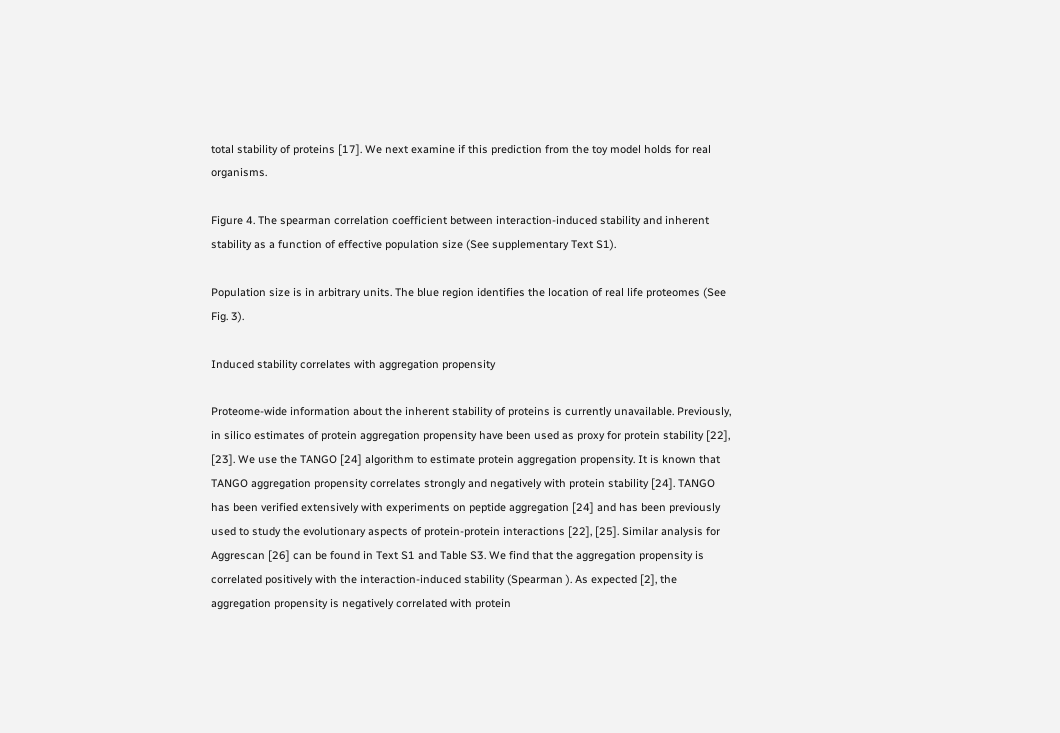total stability of proteins [17]. We next examine if this prediction from the toy model holds for real organisms.

Figure 4. The spearman correlation coefficient between interaction-induced stability and inherent stability as a function of effective population size (See supplementary Text S1).

Population size is in arbitrary units. The blue region identifies the location of real life proteomes (See Fig. 3).

Induced stability correlates with aggregation propensity

Proteome-wide information about the inherent stability of proteins is currently unavailable. Previously, in silico estimates of protein aggregation propensity have been used as proxy for protein stability [22], [23]. We use the TANGO [24] algorithm to estimate protein aggregation propensity. It is known that TANGO aggregation propensity correlates strongly and negatively with protein stability [24]. TANGO has been verified extensively with experiments on peptide aggregation [24] and has been previously used to study the evolutionary aspects of protein-protein interactions [22], [25]. Similar analysis for Aggrescan [26] can be found in Text S1 and Table S3. We find that the aggregation propensity is correlated positively with the interaction-induced stability (Spearman ). As expected [2], the aggregation propensity is negatively correlated with protein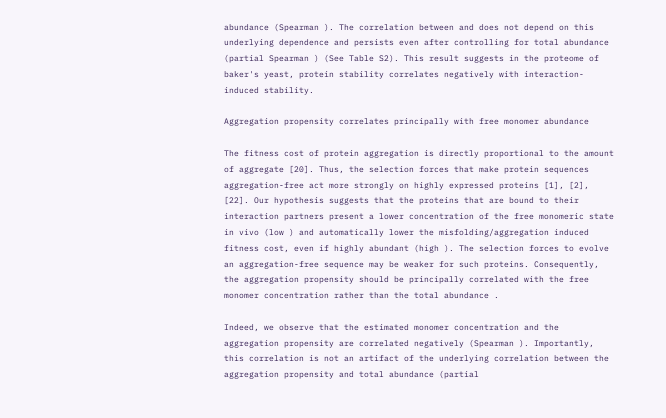abundance (Spearman ). The correlation between and does not depend on this underlying dependence and persists even after controlling for total abundance (partial Spearman ) (See Table S2). This result suggests in the proteome of baker's yeast, protein stability correlates negatively with interaction-induced stability.

Aggregation propensity correlates principally with free monomer abundance

The fitness cost of protein aggregation is directly proportional to the amount of aggregate [20]. Thus, the selection forces that make protein sequences aggregation-free act more strongly on highly expressed proteins [1], [2], [22]. Our hypothesis suggests that the proteins that are bound to their interaction partners present a lower concentration of the free monomeric state in vivo (low ) and automatically lower the misfolding/aggregation induced fitness cost, even if highly abundant (high ). The selection forces to evolve an aggregation-free sequence may be weaker for such proteins. Consequently, the aggregation propensity should be principally correlated with the free monomer concentration rather than the total abundance .

Indeed, we observe that the estimated monomer concentration and the aggregation propensity are correlated negatively (Spearman ). Importantly, this correlation is not an artifact of the underlying correlation between the aggregation propensity and total abundance (partial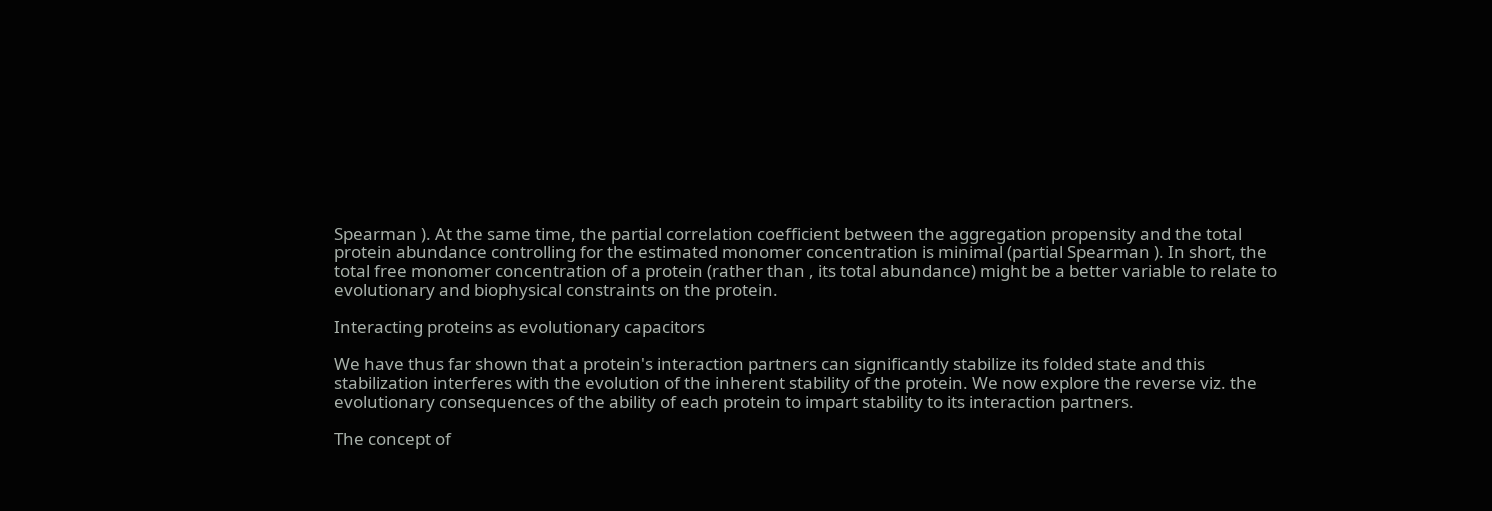Spearman ). At the same time, the partial correlation coefficient between the aggregation propensity and the total protein abundance controlling for the estimated monomer concentration is minimal (partial Spearman ). In short, the total free monomer concentration of a protein (rather than , its total abundance) might be a better variable to relate to evolutionary and biophysical constraints on the protein.

Interacting proteins as evolutionary capacitors

We have thus far shown that a protein's interaction partners can significantly stabilize its folded state and this stabilization interferes with the evolution of the inherent stability of the protein. We now explore the reverse viz. the evolutionary consequences of the ability of each protein to impart stability to its interaction partners.

The concept of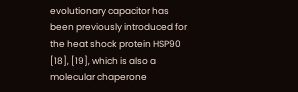evolutionary capacitor has been previously introduced for the heat shock protein HSP90 [18], [19], which is also a molecular chaperone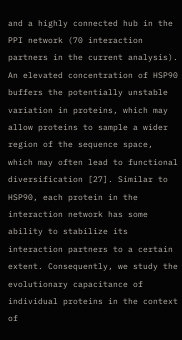and a highly connected hub in the PPI network (70 interaction partners in the current analysis). An elevated concentration of HSP90 buffers the potentially unstable variation in proteins, which may allow proteins to sample a wider region of the sequence space, which may often lead to functional diversification [27]. Similar to HSP90, each protein in the interaction network has some ability to stabilize its interaction partners to a certain extent. Consequently, we study the evolutionary capacitance of individual proteins in the context of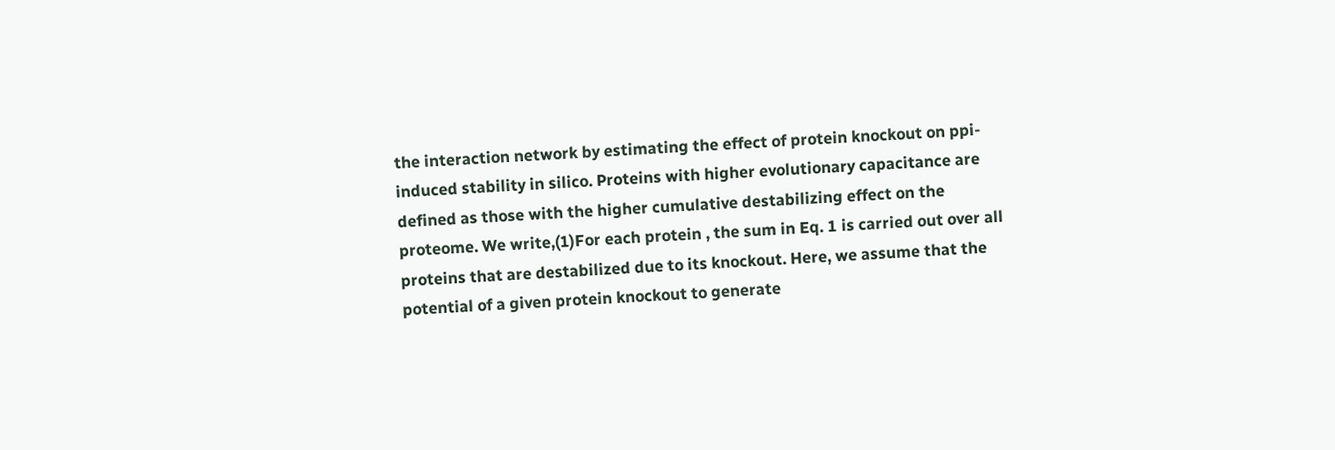the interaction network by estimating the effect of protein knockout on ppi-induced stability in silico. Proteins with higher evolutionary capacitance are defined as those with the higher cumulative destabilizing effect on the proteome. We write,(1)For each protein , the sum in Eq. 1 is carried out over all proteins that are destabilized due to its knockout. Here, we assume that the potential of a given protein knockout to generate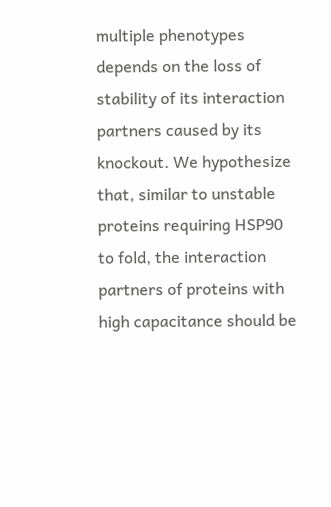multiple phenotypes depends on the loss of stability of its interaction partners caused by its knockout. We hypothesize that, similar to unstable proteins requiring HSP90 to fold, the interaction partners of proteins with high capacitance should be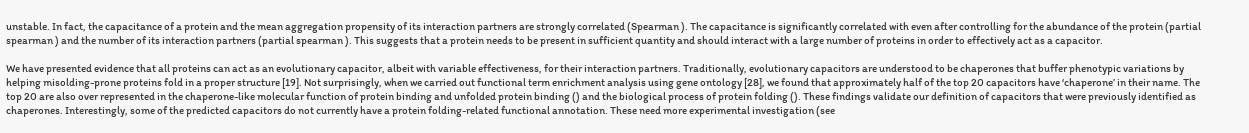unstable. In fact, the capacitance of a protein and the mean aggregation propensity of its interaction partners are strongly correlated (Spearman ). The capacitance is significantly correlated with even after controlling for the abundance of the protein (partial spearman ) and the number of its interaction partners (partial spearman ). This suggests that a protein needs to be present in sufficient quantity and should interact with a large number of proteins in order to effectively act as a capacitor.

We have presented evidence that all proteins can act as an evolutionary capacitor, albeit with variable effectiveness, for their interaction partners. Traditionally, evolutionary capacitors are understood to be chaperones that buffer phenotypic variations by helping misolding-prone proteins fold in a proper structure [19]. Not surprisingly, when we carried out functional term enrichment analysis using gene ontology [28], we found that approximately half of the top 20 capacitors have ‘chaperone’ in their name. The top 20 are also over represented in the chaperone-like molecular function of protein binding and unfolded protein binding () and the biological process of protein folding (). These findings validate our definition of capacitors that were previously identified as chaperones. Interestingly, some of the predicted capacitors do not currently have a protein folding-related functional annotation. These need more experimental investigation (see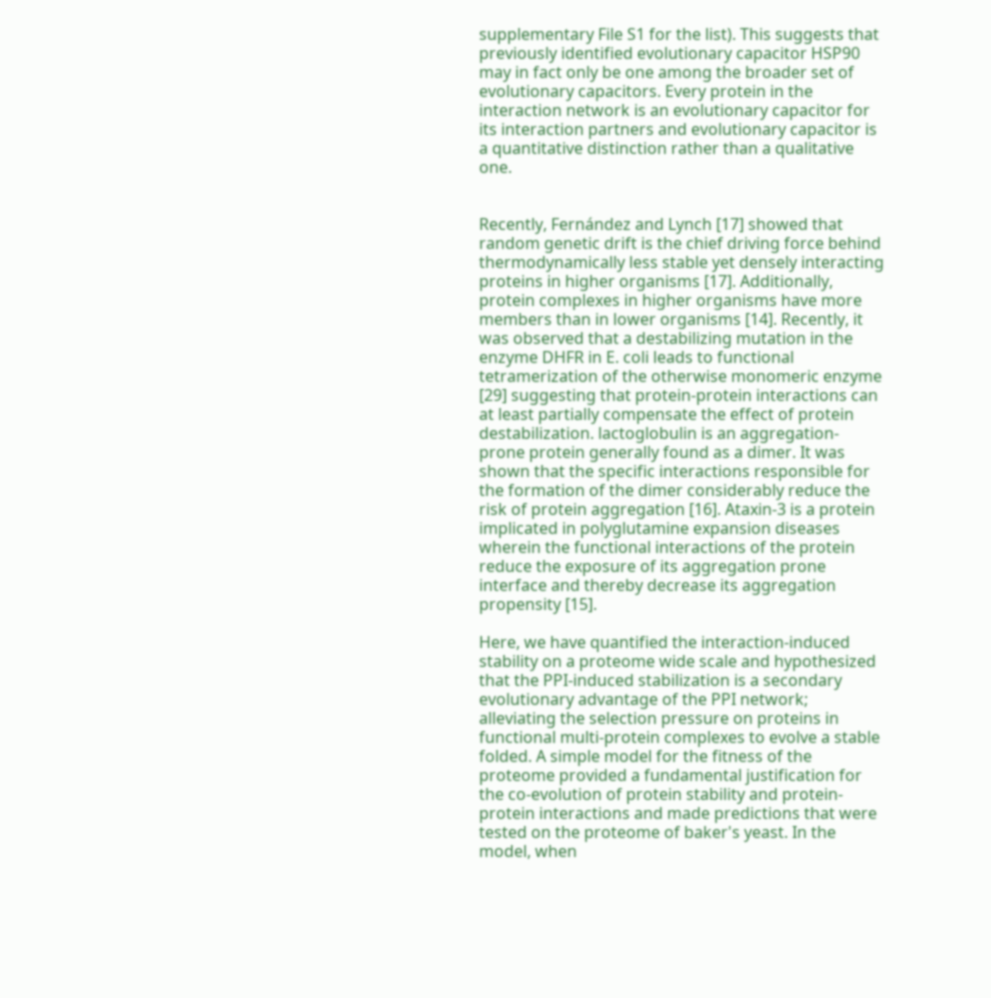supplementary File S1 for the list). This suggests that previously identified evolutionary capacitor HSP90 may in fact only be one among the broader set of evolutionary capacitors. Every protein in the interaction network is an evolutionary capacitor for its interaction partners and evolutionary capacitor is a quantitative distinction rather than a qualitative one.


Recently, Fernández and Lynch [17] showed that random genetic drift is the chief driving force behind thermodynamically less stable yet densely interacting proteins in higher organisms [17]. Additionally, protein complexes in higher organisms have more members than in lower organisms [14]. Recently, it was observed that a destabilizing mutation in the enzyme DHFR in E. coli leads to functional tetramerization of the otherwise monomeric enzyme [29] suggesting that protein-protein interactions can at least partially compensate the effect of protein destabilization. lactoglobulin is an aggregation-prone protein generally found as a dimer. It was shown that the specific interactions responsible for the formation of the dimer considerably reduce the risk of protein aggregation [16]. Ataxin-3 is a protein implicated in polyglutamine expansion diseases wherein the functional interactions of the protein reduce the exposure of its aggregation prone interface and thereby decrease its aggregation propensity [15].

Here, we have quantified the interaction-induced stability on a proteome wide scale and hypothesized that the PPI-induced stabilization is a secondary evolutionary advantage of the PPI network; alleviating the selection pressure on proteins in functional multi-protein complexes to evolve a stable folded. A simple model for the fitness of the proteome provided a fundamental justification for the co-evolution of protein stability and protein-protein interactions and made predictions that were tested on the proteome of baker's yeast. In the model, when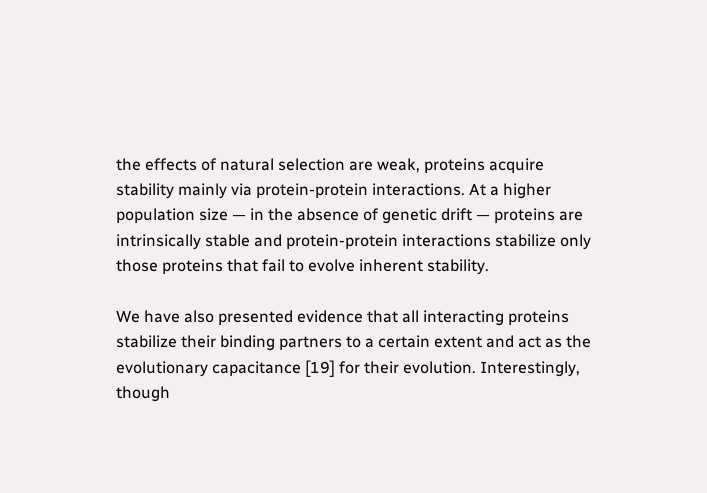the effects of natural selection are weak, proteins acquire stability mainly via protein-protein interactions. At a higher population size — in the absence of genetic drift — proteins are intrinsically stable and protein-protein interactions stabilize only those proteins that fail to evolve inherent stability.

We have also presented evidence that all interacting proteins stabilize their binding partners to a certain extent and act as the evolutionary capacitance [19] for their evolution. Interestingly, though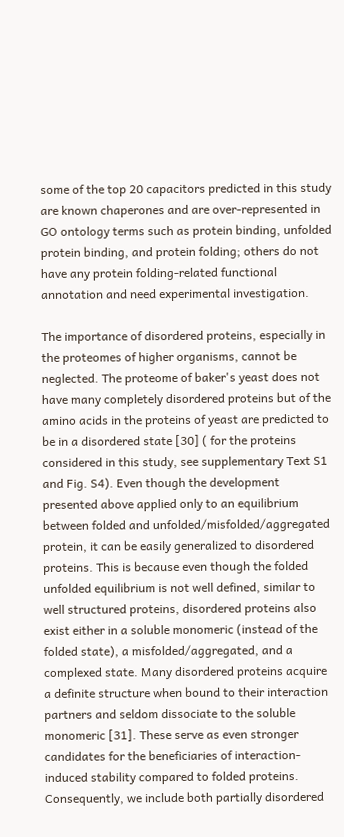some of the top 20 capacitors predicted in this study are known chaperones and are over-represented in GO ontology terms such as protein binding, unfolded protein binding, and protein folding; others do not have any protein folding-related functional annotation and need experimental investigation.

The importance of disordered proteins, especially in the proteomes of higher organisms, cannot be neglected. The proteome of baker's yeast does not have many completely disordered proteins but of the amino acids in the proteins of yeast are predicted to be in a disordered state [30] ( for the proteins considered in this study, see supplementary Text S1 and Fig. S4). Even though the development presented above applied only to an equilibrium between folded and unfolded/misfolded/aggregated protein, it can be easily generalized to disordered proteins. This is because even though the folded unfolded equilibrium is not well defined, similar to well structured proteins, disordered proteins also exist either in a soluble monomeric (instead of the folded state), a misfolded/aggregated, and a complexed state. Many disordered proteins acquire a definite structure when bound to their interaction partners and seldom dissociate to the soluble monomeric [31]. These serve as even stronger candidates for the beneficiaries of interaction-induced stability compared to folded proteins. Consequently, we include both partially disordered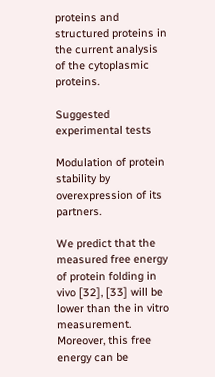proteins and structured proteins in the current analysis of the cytoplasmic proteins.

Suggested experimental tests

Modulation of protein stability by overexpression of its partners.

We predict that the measured free energy of protein folding in vivo [32], [33] will be lower than the in vitro measurement. Moreover, this free energy can be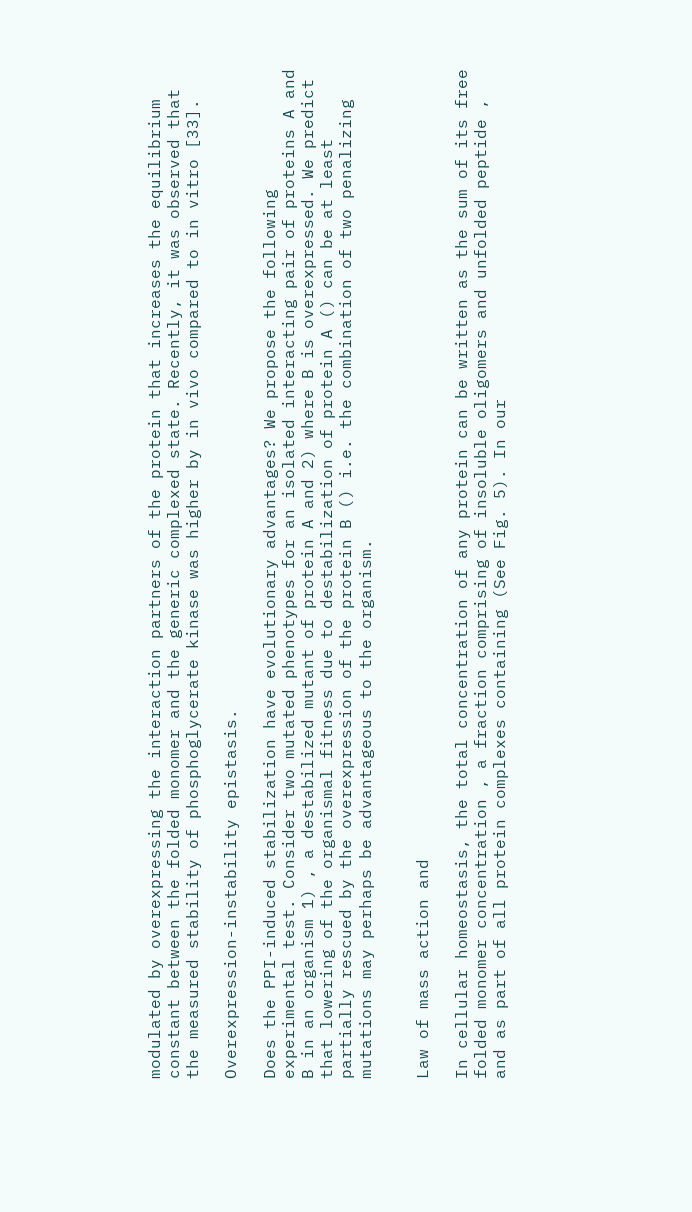modulated by overexpressing the interaction partners of the protein that increases the equilibrium constant between the folded monomer and the generic complexed state. Recently, it was observed that the measured stability of phosphoglycerate kinase was higher by in vivo compared to in vitro [33].

Overexpression-instability epistasis.

Does the PPI-induced stabilization have evolutionary advantages? We propose the following experimental test. Consider two mutated phenotypes for an isolated interacting pair of proteins A and B in an organism 1) , a destabilized mutant of protein A and 2) where B is overexpressed. We predict that lowering of the organismal fitness due to destabilization of protein A () can be at least partially rescued by the overexpression of the protein B () i.e. the combination of two penalizing mutations may perhaps be advantageous to the organism.


Law of mass action and

In cellular homeostasis, the total concentration of any protein can be written as the sum of its free folded monomer concentration , a fraction comprising of insoluble oligomers and unfolded peptide , and as part of all protein complexes containing (See Fig. 5). In our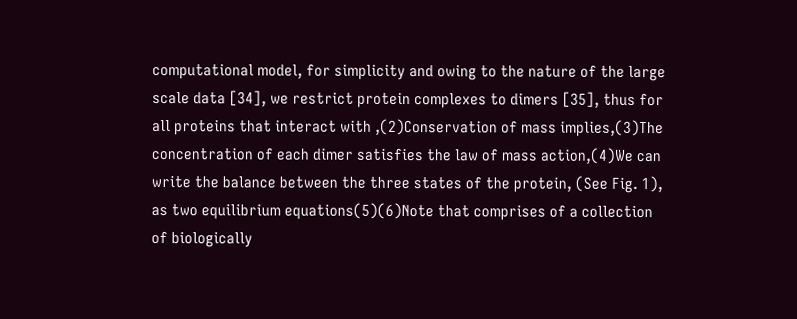computational model, for simplicity and owing to the nature of the large scale data [34], we restrict protein complexes to dimers [35], thus for all proteins that interact with ,(2)Conservation of mass implies,(3)The concentration of each dimer satisfies the law of mass action,(4)We can write the balance between the three states of the protein, (See Fig. 1), as two equilibrium equations(5)(6)Note that comprises of a collection of biologically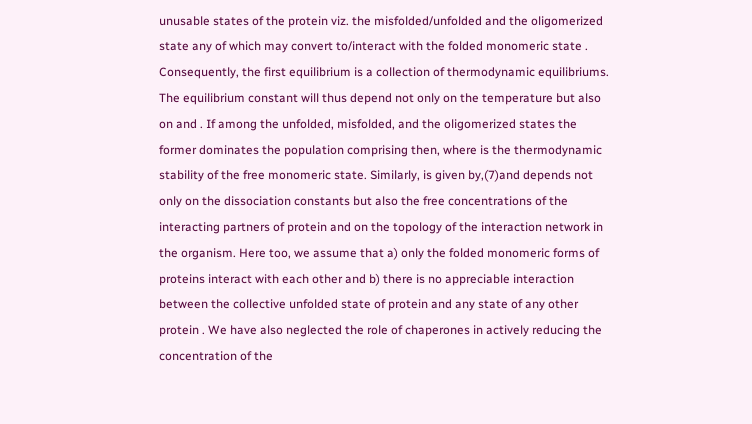unusable states of the protein viz. the misfolded/unfolded and the oligomerized state any of which may convert to/interact with the folded monomeric state . Consequently, the first equilibrium is a collection of thermodynamic equilibriums. The equilibrium constant will thus depend not only on the temperature but also on and . If among the unfolded, misfolded, and the oligomerized states the former dominates the population comprising then, where is the thermodynamic stability of the free monomeric state. Similarly, is given by,(7)and depends not only on the dissociation constants but also the free concentrations of the interacting partners of protein and on the topology of the interaction network in the organism. Here too, we assume that a) only the folded monomeric forms of proteins interact with each other and b) there is no appreciable interaction between the collective unfolded state of protein and any state of any other protein . We have also neglected the role of chaperones in actively reducing the concentration of the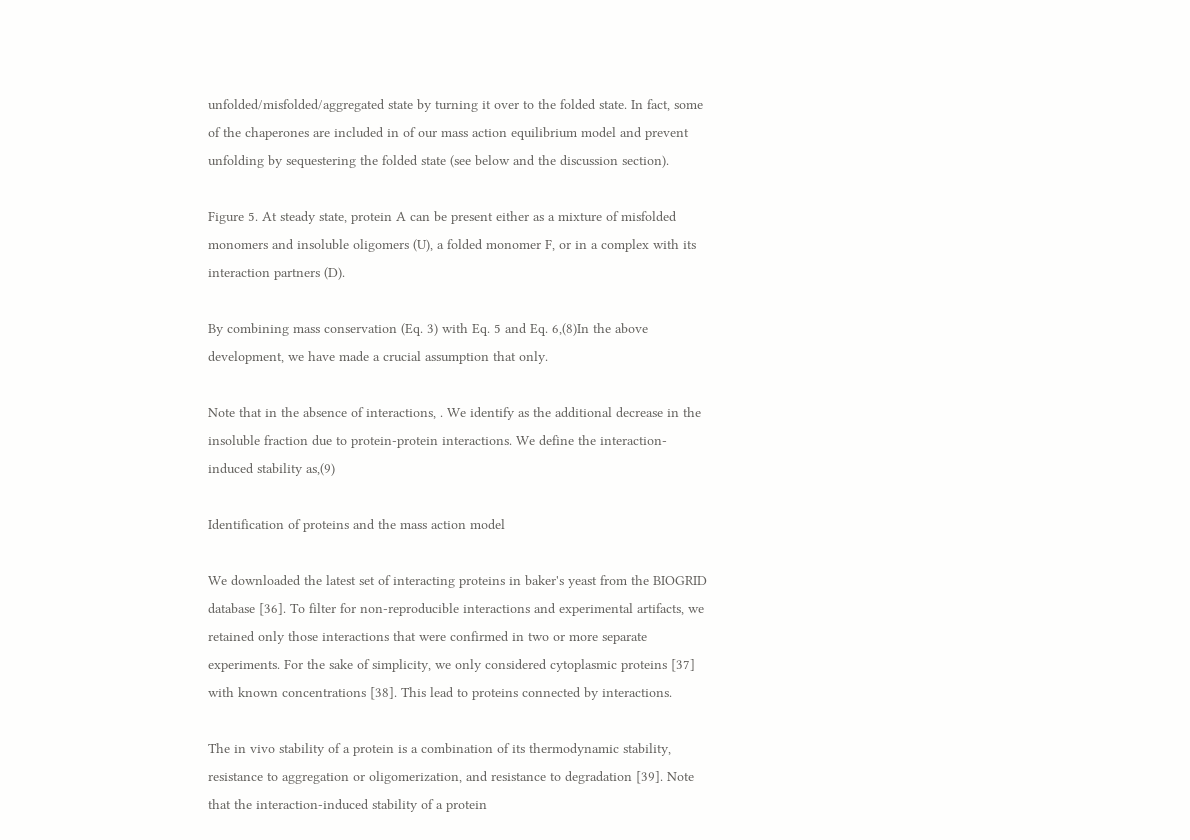unfolded/misfolded/aggregated state by turning it over to the folded state. In fact, some of the chaperones are included in of our mass action equilibrium model and prevent unfolding by sequestering the folded state (see below and the discussion section).

Figure 5. At steady state, protein A can be present either as a mixture of misfolded monomers and insoluble oligomers (U), a folded monomer F, or in a complex with its interaction partners (D).

By combining mass conservation (Eq. 3) with Eq. 5 and Eq. 6,(8)In the above development, we have made a crucial assumption that only.

Note that in the absence of interactions, . We identify as the additional decrease in the insoluble fraction due to protein-protein interactions. We define the interaction-induced stability as,(9)

Identification of proteins and the mass action model

We downloaded the latest set of interacting proteins in baker's yeast from the BIOGRID database [36]. To filter for non-reproducible interactions and experimental artifacts, we retained only those interactions that were confirmed in two or more separate experiments. For the sake of simplicity, we only considered cytoplasmic proteins [37] with known concentrations [38]. This lead to proteins connected by interactions.

The in vivo stability of a protein is a combination of its thermodynamic stability, resistance to aggregation or oligomerization, and resistance to degradation [39]. Note that the interaction-induced stability of a protein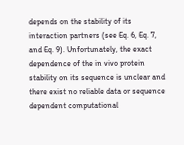depends on the stability of its interaction partners (see Eq. 6, Eq. 7, and Eq. 9). Unfortunately, the exact dependence of the in vivo protein stability on its sequence is unclear and there exist no reliable data or sequence dependent computational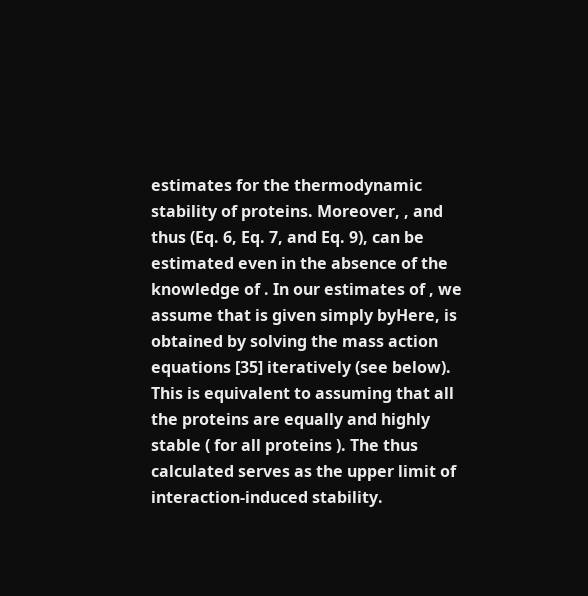estimates for the thermodynamic stability of proteins. Moreover, , and thus (Eq. 6, Eq. 7, and Eq. 9), can be estimated even in the absence of the knowledge of . In our estimates of , we assume that is given simply byHere, is obtained by solving the mass action equations [35] iteratively (see below). This is equivalent to assuming that all the proteins are equally and highly stable ( for all proteins ). The thus calculated serves as the upper limit of interaction-induced stability.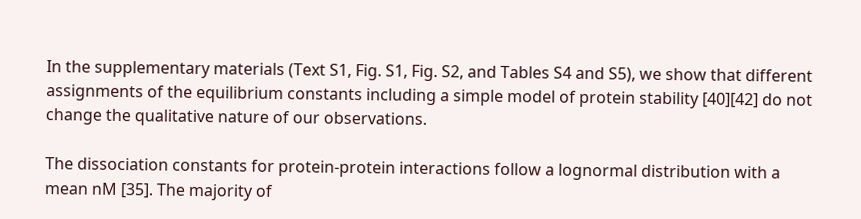In the supplementary materials (Text S1, Fig. S1, Fig. S2, and Tables S4 and S5), we show that different assignments of the equilibrium constants including a simple model of protein stability [40][42] do not change the qualitative nature of our observations.

The dissociation constants for protein-protein interactions follow a lognormal distribution with a mean nM [35]. The majority of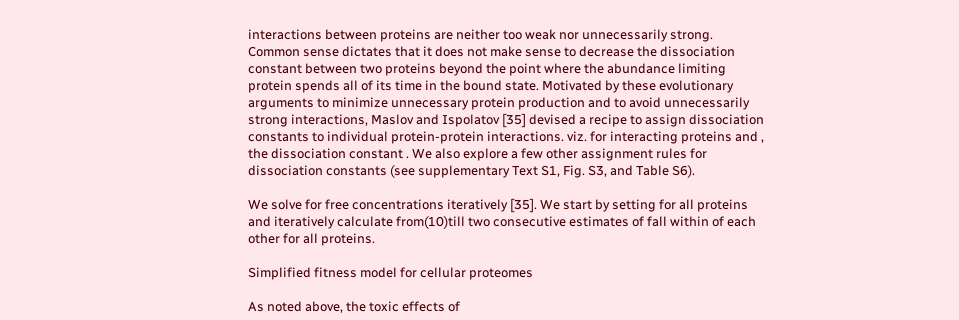interactions between proteins are neither too weak nor unnecessarily strong. Common sense dictates that it does not make sense to decrease the dissociation constant between two proteins beyond the point where the abundance limiting protein spends all of its time in the bound state. Motivated by these evolutionary arguments to minimize unnecessary protein production and to avoid unnecessarily strong interactions, Maslov and Ispolatov [35] devised a recipe to assign dissociation constants to individual protein-protein interactions. viz. for interacting proteins and , the dissociation constant . We also explore a few other assignment rules for dissociation constants (see supplementary Text S1, Fig. S3, and Table S6).

We solve for free concentrations iteratively [35]. We start by setting for all proteins and iteratively calculate from(10)till two consecutive estimates of fall within of each other for all proteins.

Simplified fitness model for cellular proteomes

As noted above, the toxic effects of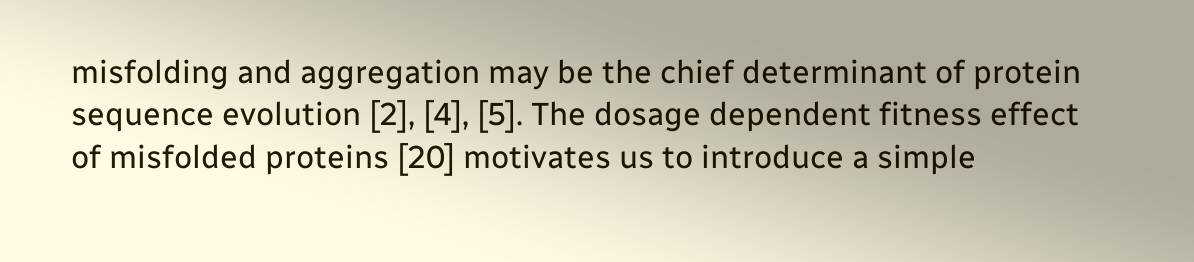misfolding and aggregation may be the chief determinant of protein sequence evolution [2], [4], [5]. The dosage dependent fitness effect of misfolded proteins [20] motivates us to introduce a simple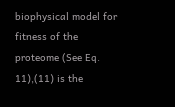biophysical model for fitness of the proteome (See Eq. 11),(11) is the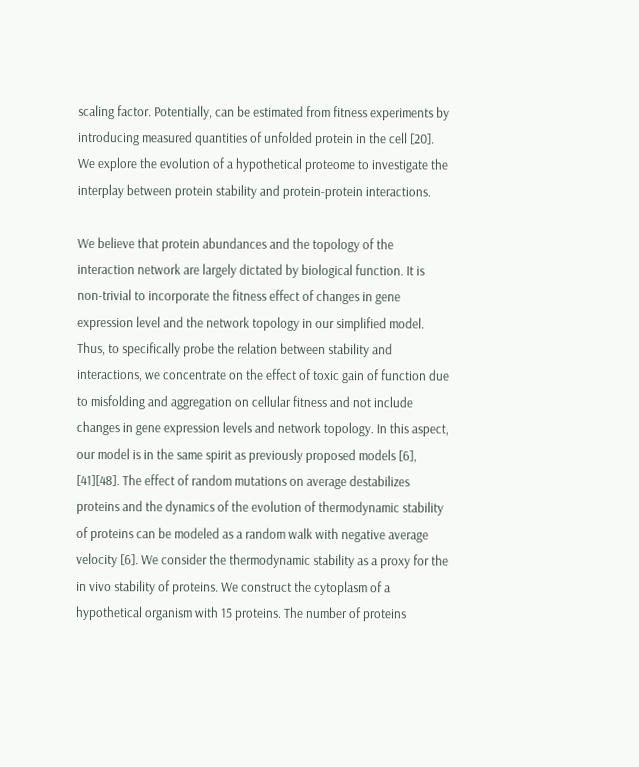scaling factor. Potentially, can be estimated from fitness experiments by introducing measured quantities of unfolded protein in the cell [20]. We explore the evolution of a hypothetical proteome to investigate the interplay between protein stability and protein-protein interactions.

We believe that protein abundances and the topology of the interaction network are largely dictated by biological function. It is non-trivial to incorporate the fitness effect of changes in gene expression level and the network topology in our simplified model. Thus, to specifically probe the relation between stability and interactions, we concentrate on the effect of toxic gain of function due to misfolding and aggregation on cellular fitness and not include changes in gene expression levels and network topology. In this aspect, our model is in the same spirit as previously proposed models [6], [41][48]. The effect of random mutations on average destabilizes proteins and the dynamics of the evolution of thermodynamic stability of proteins can be modeled as a random walk with negative average velocity [6]. We consider the thermodynamic stability as a proxy for the in vivo stability of proteins. We construct the cytoplasm of a hypothetical organism with 15 proteins. The number of proteins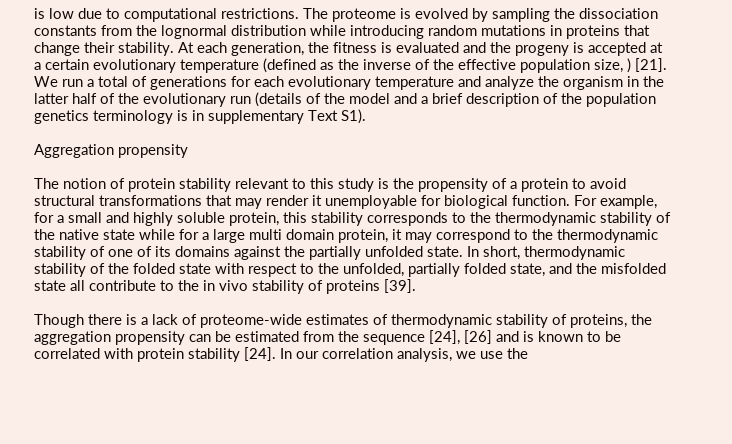is low due to computational restrictions. The proteome is evolved by sampling the dissociation constants from the lognormal distribution while introducing random mutations in proteins that change their stability. At each generation, the fitness is evaluated and the progeny is accepted at a certain evolutionary temperature (defined as the inverse of the effective population size, ) [21]. We run a total of generations for each evolutionary temperature and analyze the organism in the latter half of the evolutionary run (details of the model and a brief description of the population genetics terminology is in supplementary Text S1).

Aggregation propensity

The notion of protein stability relevant to this study is the propensity of a protein to avoid structural transformations that may render it unemployable for biological function. For example, for a small and highly soluble protein, this stability corresponds to the thermodynamic stability of the native state while for a large multi domain protein, it may correspond to the thermodynamic stability of one of its domains against the partially unfolded state. In short, thermodynamic stability of the folded state with respect to the unfolded, partially folded state, and the misfolded state all contribute to the in vivo stability of proteins [39].

Though there is a lack of proteome-wide estimates of thermodynamic stability of proteins, the aggregation propensity can be estimated from the sequence [24], [26] and is known to be correlated with protein stability [24]. In our correlation analysis, we use the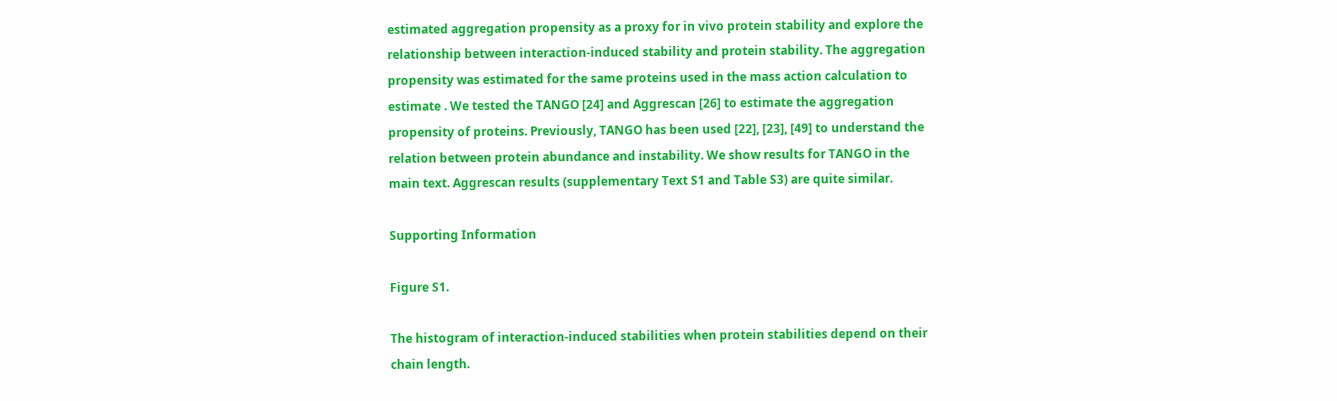estimated aggregation propensity as a proxy for in vivo protein stability and explore the relationship between interaction-induced stability and protein stability. The aggregation propensity was estimated for the same proteins used in the mass action calculation to estimate . We tested the TANGO [24] and Aggrescan [26] to estimate the aggregation propensity of proteins. Previously, TANGO has been used [22], [23], [49] to understand the relation between protein abundance and instability. We show results for TANGO in the main text. Aggrescan results (supplementary Text S1 and Table S3) are quite similar.

Supporting Information

Figure S1.

The histogram of interaction-induced stabilities when protein stabilities depend on their chain length.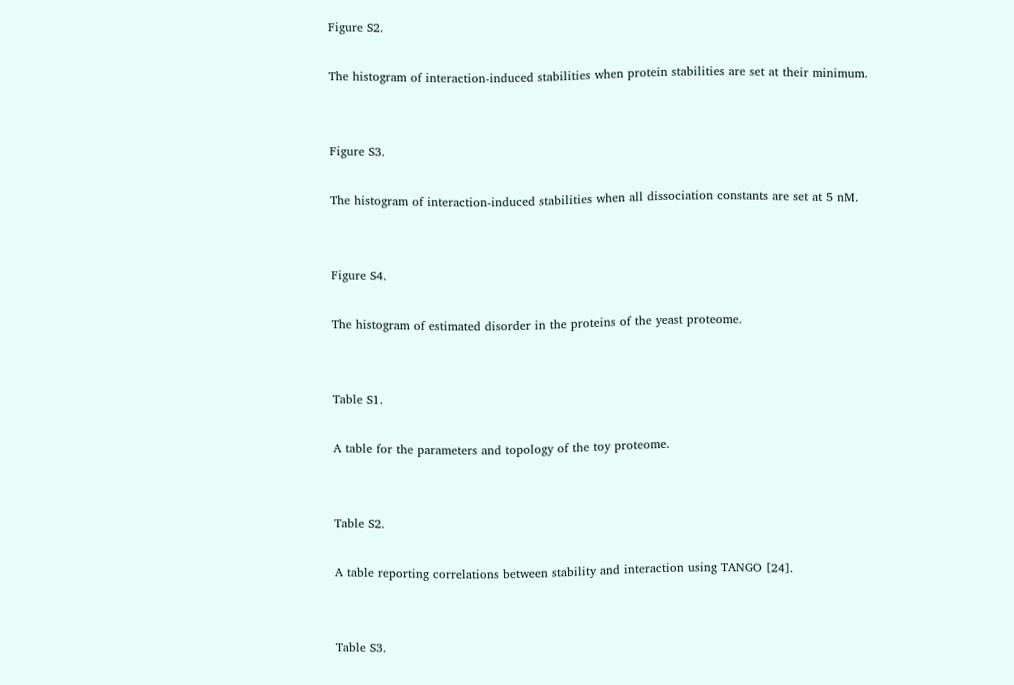Figure S2.

The histogram of interaction-induced stabilities when protein stabilities are set at their minimum.


Figure S3.

The histogram of interaction-induced stabilities when all dissociation constants are set at 5 nM.


Figure S4.

The histogram of estimated disorder in the proteins of the yeast proteome.


Table S1.

A table for the parameters and topology of the toy proteome.


Table S2.

A table reporting correlations between stability and interaction using TANGO [24].


Table S3.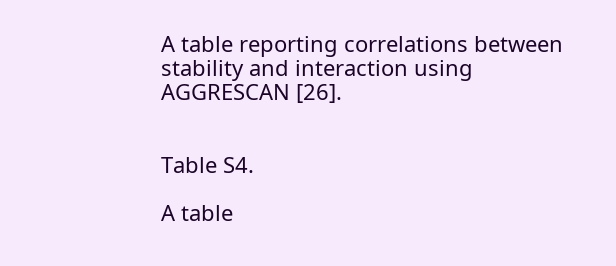A table reporting correlations between stability and interaction using AGGRESCAN [26].


Table S4.

A table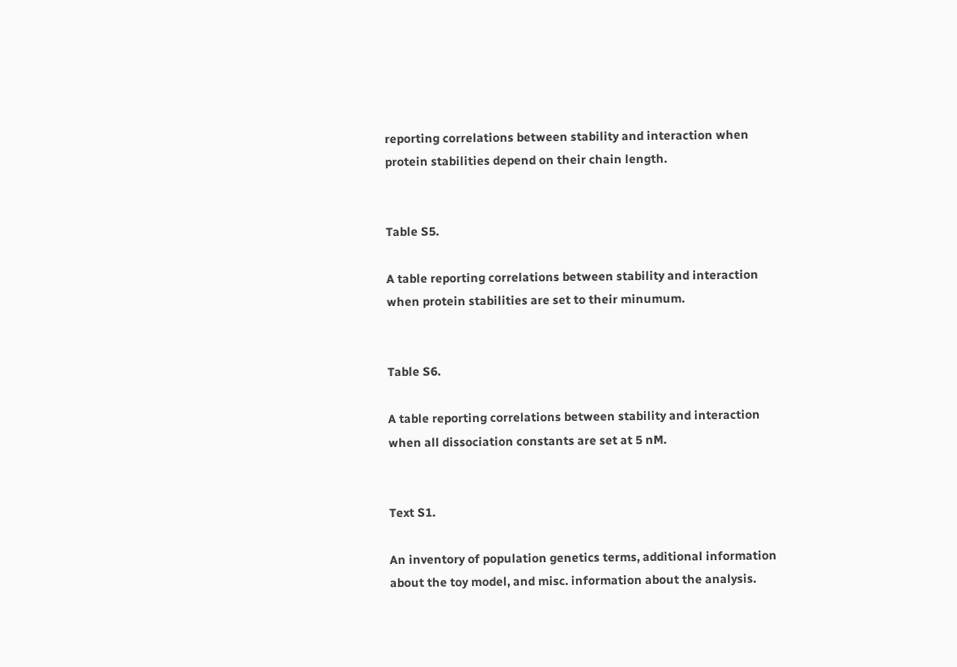reporting correlations between stability and interaction when protein stabilities depend on their chain length.


Table S5.

A table reporting correlations between stability and interaction when protein stabilities are set to their minumum.


Table S6.

A table reporting correlations between stability and interaction when all dissociation constants are set at 5 nM.


Text S1.

An inventory of population genetics terms, additional information about the toy model, and misc. information about the analysis.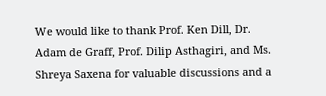We would like to thank Prof. Ken Dill, Dr. Adam de Graff, Prof. Dilip Asthagiri, and Ms. Shreya Saxena for valuable discussions and a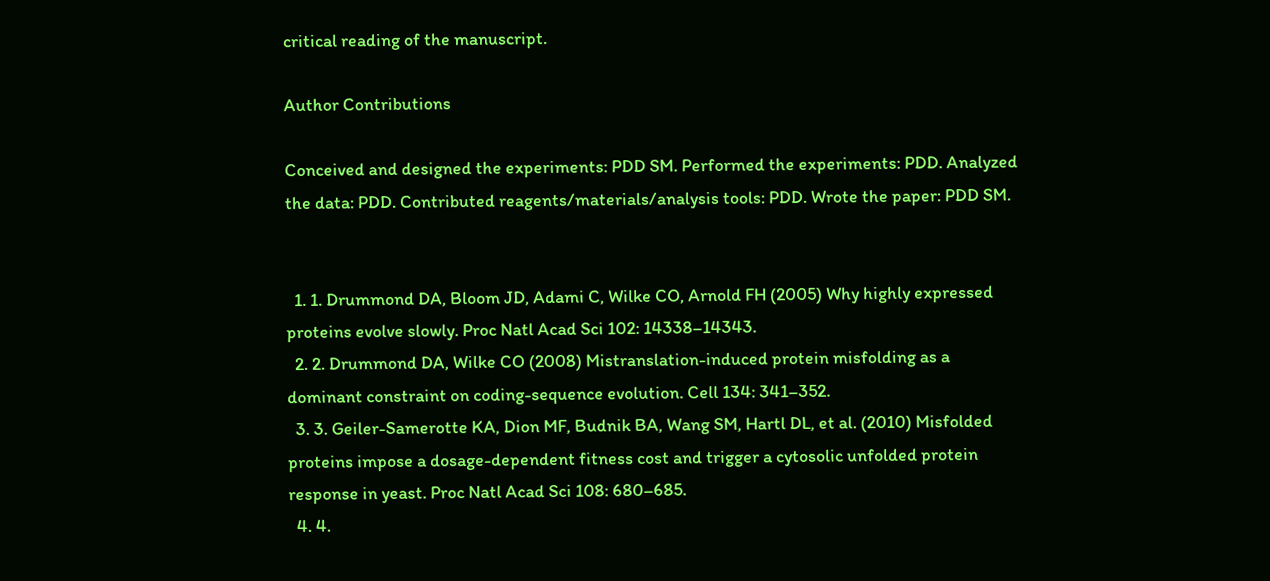critical reading of the manuscript.

Author Contributions

Conceived and designed the experiments: PDD SM. Performed the experiments: PDD. Analyzed the data: PDD. Contributed reagents/materials/analysis tools: PDD. Wrote the paper: PDD SM.


  1. 1. Drummond DA, Bloom JD, Adami C, Wilke CO, Arnold FH (2005) Why highly expressed proteins evolve slowly. Proc Natl Acad Sci 102: 14338–14343.
  2. 2. Drummond DA, Wilke CO (2008) Mistranslation-induced protein misfolding as a dominant constraint on coding-sequence evolution. Cell 134: 341–352.
  3. 3. Geiler-Samerotte KA, Dion MF, Budnik BA, Wang SM, Hartl DL, et al. (2010) Misfolded proteins impose a dosage-dependent fitness cost and trigger a cytosolic unfolded protein response in yeast. Proc Natl Acad Sci 108: 680–685.
  4. 4.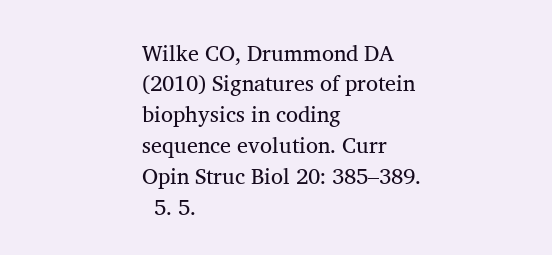Wilke CO, Drummond DA (2010) Signatures of protein biophysics in coding sequence evolution. Curr Opin Struc Biol 20: 385–389.
  5. 5.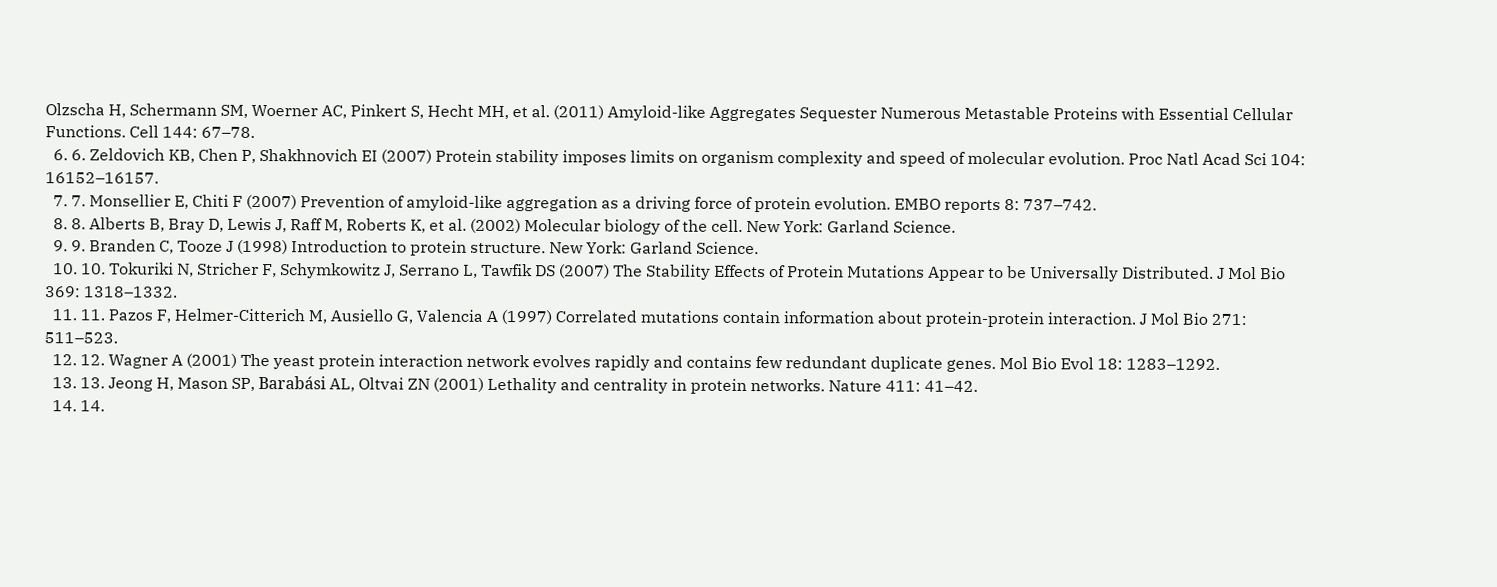Olzscha H, Schermann SM, Woerner AC, Pinkert S, Hecht MH, et al. (2011) Amyloid-like Aggregates Sequester Numerous Metastable Proteins with Essential Cellular Functions. Cell 144: 67–78.
  6. 6. Zeldovich KB, Chen P, Shakhnovich EI (2007) Protein stability imposes limits on organism complexity and speed of molecular evolution. Proc Natl Acad Sci 104: 16152–16157.
  7. 7. Monsellier E, Chiti F (2007) Prevention of amyloid-like aggregation as a driving force of protein evolution. EMBO reports 8: 737–742.
  8. 8. Alberts B, Bray D, Lewis J, Raff M, Roberts K, et al. (2002) Molecular biology of the cell. New York: Garland Science.
  9. 9. Branden C, Tooze J (1998) Introduction to protein structure. New York: Garland Science.
  10. 10. Tokuriki N, Stricher F, Schymkowitz J, Serrano L, Tawfik DS (2007) The Stability Effects of Protein Mutations Appear to be Universally Distributed. J Mol Bio 369: 1318–1332.
  11. 11. Pazos F, Helmer-Citterich M, Ausiello G, Valencia A (1997) Correlated mutations contain information about protein-protein interaction. J Mol Bio 271: 511–523.
  12. 12. Wagner A (2001) The yeast protein interaction network evolves rapidly and contains few redundant duplicate genes. Mol Bio Evol 18: 1283–1292.
  13. 13. Jeong H, Mason SP, Barabási AL, Oltvai ZN (2001) Lethality and centrality in protein networks. Nature 411: 41–42.
  14. 14.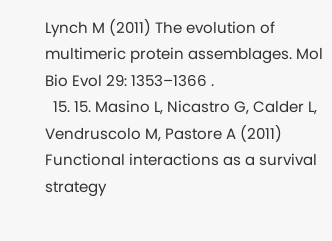Lynch M (2011) The evolution of multimeric protein assemblages. Mol Bio Evol 29: 1353–1366 .
  15. 15. Masino L, Nicastro G, Calder L, Vendruscolo M, Pastore A (2011) Functional interactions as a survival strategy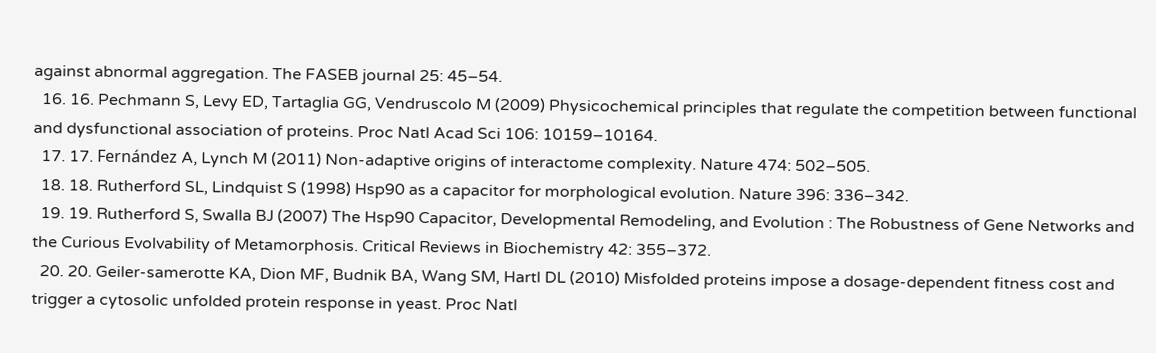against abnormal aggregation. The FASEB journal 25: 45–54.
  16. 16. Pechmann S, Levy ED, Tartaglia GG, Vendruscolo M (2009) Physicochemical principles that regulate the competition between functional and dysfunctional association of proteins. Proc Natl Acad Sci 106: 10159–10164.
  17. 17. Fernández A, Lynch M (2011) Non-adaptive origins of interactome complexity. Nature 474: 502–505.
  18. 18. Rutherford SL, Lindquist S (1998) Hsp90 as a capacitor for morphological evolution. Nature 396: 336–342.
  19. 19. Rutherford S, Swalla BJ (2007) The Hsp90 Capacitor, Developmental Remodeling, and Evolution : The Robustness of Gene Networks and the Curious Evolvability of Metamorphosis. Critical Reviews in Biochemistry 42: 355–372.
  20. 20. Geiler-samerotte KA, Dion MF, Budnik BA, Wang SM, Hartl DL (2010) Misfolded proteins impose a dosage-dependent fitness cost and trigger a cytosolic unfolded protein response in yeast. Proc Natl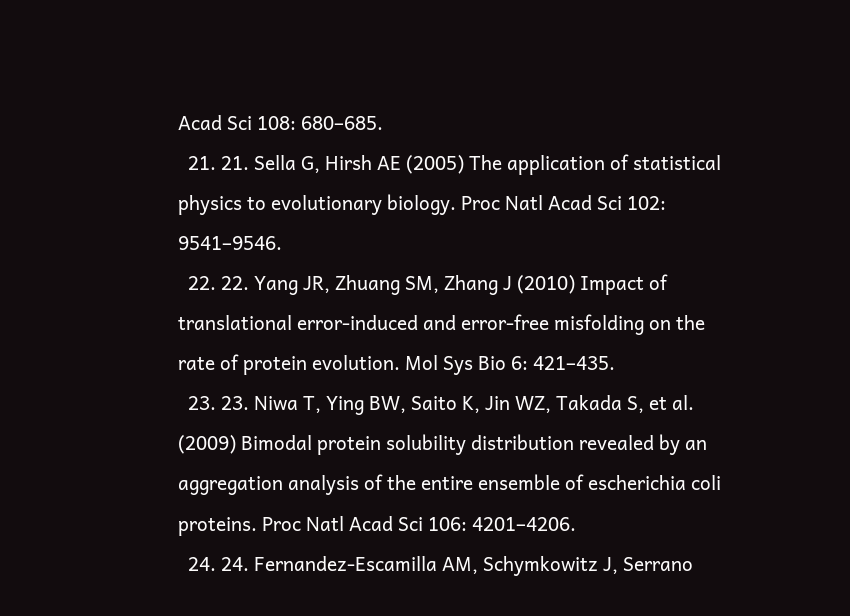Acad Sci 108: 680–685.
  21. 21. Sella G, Hirsh AE (2005) The application of statistical physics to evolutionary biology. Proc Natl Acad Sci 102: 9541–9546.
  22. 22. Yang JR, Zhuang SM, Zhang J (2010) Impact of translational error-induced and error-free misfolding on the rate of protein evolution. Mol Sys Bio 6: 421–435.
  23. 23. Niwa T, Ying BW, Saito K, Jin WZ, Takada S, et al. (2009) Bimodal protein solubility distribution revealed by an aggregation analysis of the entire ensemble of escherichia coli proteins. Proc Natl Acad Sci 106: 4201–4206.
  24. 24. Fernandez-Escamilla AM, Schymkowitz J, Serrano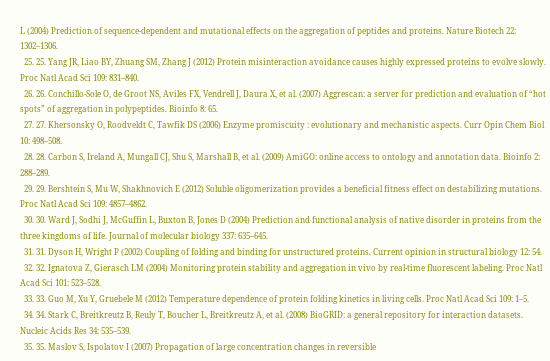L (2004) Prediction of sequence-dependent and mutational effects on the aggregation of peptides and proteins. Nature Biotech 22: 1302–1306.
  25. 25. Yang JR, Liao BY, Zhuang SM, Zhang J (2012) Protein misinteraction avoidance causes highly expressed proteins to evolve slowly. Proc Natl Acad Sci 109: 831–840.
  26. 26. Conchillo-Sole O, de Groot NS, Aviles FX, Vendrell J, Daura X, et al. (2007) Aggrescan: a server for prediction and evaluation of “hot spots” of aggregation in polypeptides. Bioinfo 8: 65.
  27. 27. Khersonsky O, Roodveldt C, Tawfik DS (2006) Enzyme promiscuity : evolutionary and mechanistic aspects. Curr Opin Chem Biol 10: 498–508.
  28. 28. Carbon S, Ireland A, Mungall CJ, Shu S, Marshall B, et al. (2009) AmiGO: online access to ontology and annotation data. Bioinfo 2: 288–289.
  29. 29. Bershtein S, Mu W, Shakhnovich E (2012) Soluble oligomerization provides a beneficial fitness effect on destabilizing mutations. Proc Natl Acad Sci 109: 4857–4862.
  30. 30. Ward J, Sodhi J, McGuffin L, Buxton B, Jones D (2004) Prediction and functional analysis of native disorder in proteins from the three kingdoms of life. Journal of molecular biology 337: 635–645.
  31. 31. Dyson H, Wright P (2002) Coupling of folding and binding for unstructured proteins. Current opinion in structural biology 12: 54.
  32. 32. Ignatova Z, Gierasch LM (2004) Monitoring protein stability and aggregation in vivo by real-time fluorescent labeling. Proc Natl Acad Sci 101: 523–528.
  33. 33. Guo M, Xu Y, Gruebele M (2012) Temperature dependence of protein folding kinetics in living cells. Proc Natl Acad Sci 109: 1–5.
  34. 34. Stark C, Breitkreutz B, Reuly T, Boucher L, Breitkreutz A, et al. (2008) BioGRID: a general repository for interaction datasets. Nucleic Acids Res 34: 535–539.
  35. 35. Maslov S, Ispolatov I (2007) Propagation of large concentration changes in reversible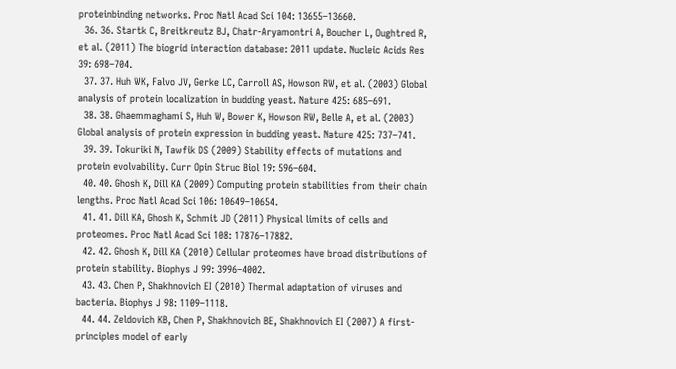proteinbinding networks. Proc Natl Acad Sci 104: 13655–13660.
  36. 36. Startk C, Breitkreutz BJ, Chatr-Aryamontri A, Boucher L, Oughtred R, et al. (2011) The biogrid interaction database: 2011 update. Nucleic Acids Res 39: 698–704.
  37. 37. Huh WK, Falvo JV, Gerke LC, Carroll AS, Howson RW, et al. (2003) Global analysis of protein localization in budding yeast. Nature 425: 685–691.
  38. 38. Ghaemmaghami S, Huh W, Bower K, Howson RW, Belle A, et al. (2003) Global analysis of protein expression in budding yeast. Nature 425: 737–741.
  39. 39. Tokuriki N, Tawfik DS (2009) Stability effects of mutations and protein evolvability. Curr Opin Struc Biol 19: 596–604.
  40. 40. Ghosh K, Dill KA (2009) Computing protein stabilities from their chain lengths. Proc Natl Acad Sci 106: 10649–10654.
  41. 41. Dill KA, Ghosh K, Schmit JD (2011) Physical limits of cells and proteomes. Proc Natl Acad Sci 108: 17876–17882.
  42. 42. Ghosh K, Dill KA (2010) Cellular proteomes have broad distributions of protein stability. Biophys J 99: 3996–4002.
  43. 43. Chen P, Shakhnovich EI (2010) Thermal adaptation of viruses and bacteria. Biophys J 98: 1109–1118.
  44. 44. Zeldovich KB, Chen P, Shakhnovich BE, Shakhnovich EI (2007) A first-principles model of early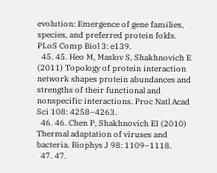evolution: Emergence of gene families, species, and preferred protein folds. PLoS Comp Biol 3: e139.
  45. 45. Heo M, Maslov S, Shakhnovich E (2011) Topology of protein interaction network shapes protein abundances and strengths of their functional and nonspecific interactions. Proc Natl Acad Sci 108: 4258–4263.
  46. 46. Chen P, Shakhnovich EI (2010) Thermal adaptation of viruses and bacteria. Biophys J 98: 1109–1118.
  47. 47.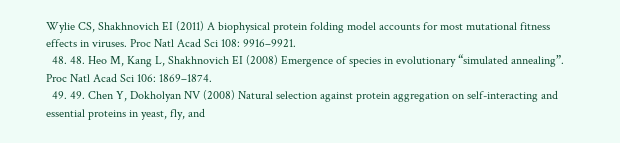Wylie CS, Shakhnovich EI (2011) A biophysical protein folding model accounts for most mutational fitness effects in viruses. Proc Natl Acad Sci 108: 9916–9921.
  48. 48. Heo M, Kang L, Shakhnovich EI (2008) Emergence of species in evolutionary “simulated annealing”. Proc Natl Acad Sci 106: 1869–1874.
  49. 49. Chen Y, Dokholyan NV (2008) Natural selection against protein aggregation on self-interacting and essential proteins in yeast, fly, and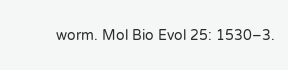worm. Mol Bio Evol 25: 1530–3.